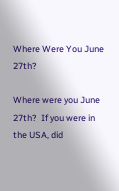Where Were You June 27th?

Where were you June 27th?  If you were in the USA, did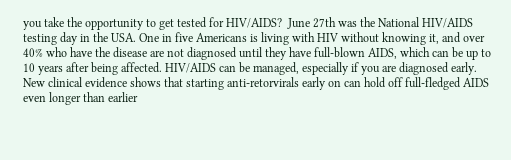you take the opportunity to get tested for HIV/AIDS?  June 27th was the National HIV/AIDS testing day in the USA. One in five Americans is living with HIV without knowing it, and over 40% who have the disease are not diagnosed until they have full-blown AIDS, which can be up to 10 years after being affected. HIV/AIDS can be managed, especially if you are diagnosed early. New clinical evidence shows that starting anti-retorvirals early on can hold off full-fledged AIDS even longer than earlier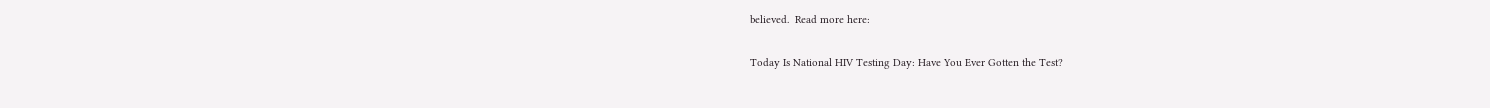believed.  Read more here:

Today Is National HIV Testing Day: Have You Ever Gotten the Test?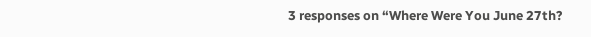3 responses on “Where Were You June 27th?